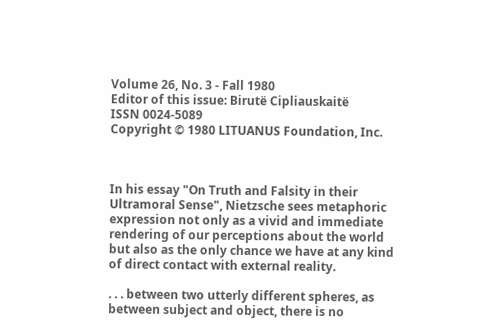Volume 26, No. 3 - Fall 1980
Editor of this issue: Birutë Cipliauskaitë
ISSN 0024-5089
Copyright © 1980 LITUANUS Foundation, Inc.



In his essay "On Truth and Falsity in their Ultramoral Sense", Nietzsche sees metaphoric expression not only as a vivid and immediate rendering of our perceptions about the world but also as the only chance we have at any kind of direct contact with external reality.

. . . between two utterly different spheres, as between subject and object, there is no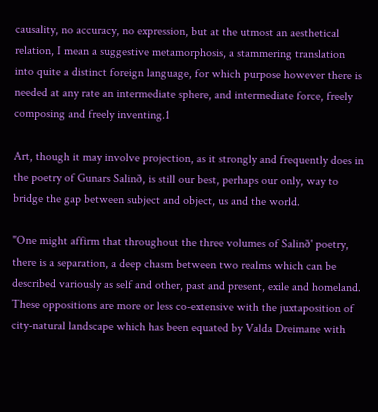causality, no accuracy, no expression, but at the utmost an aesthetical relation, I mean a suggestive metamorphosis, a stammering translation into quite a distinct foreign language, for which purpose however there is needed at any rate an intermediate sphere, and intermediate force, freely composing and freely inventing.1

Art, though it may involve projection, as it strongly and frequently does in the poetry of Gunars Salinð, is still our best, perhaps our only, way to bridge the gap between subject and object, us and the world.

"One might affirm that throughout the three volumes of Salinð' poetry, there is a separation, a deep chasm between two realms which can be described variously as self and other, past and present, exile and homeland. These oppositions are more or less co-extensive with the juxtaposition of city-natural landscape which has been equated by Valda Dreimane with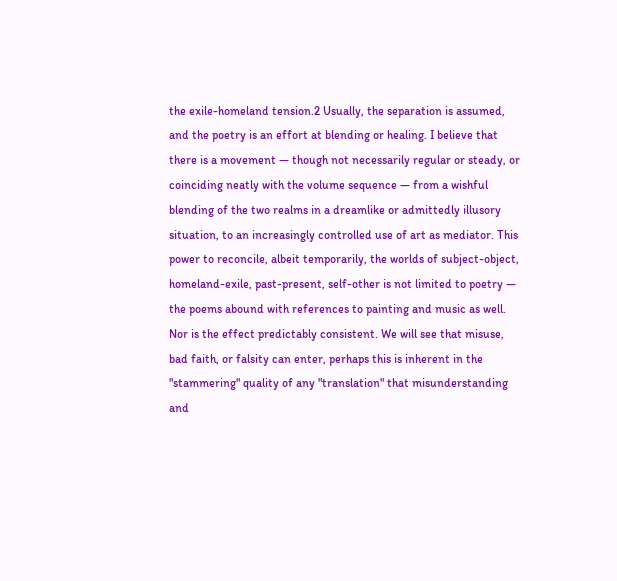the exile-homeland tension.2 Usually, the separation is assumed, and the poetry is an effort at blending or healing. I believe that there is a movement — though not necessarily regular or steady, or coinciding neatly with the volume sequence — from a wishful blending of the two realms in a dreamlike or admittedly illusory situation, to an increasingly controlled use of art as mediator. This power to reconcile, albeit temporarily, the worlds of subject-object, homeland-exile, past-present, self-other is not limited to poetry — the poems abound with references to painting and music as well. Nor is the effect predictably consistent. We will see that misuse, bad faith, or falsity can enter, perhaps this is inherent in the "stammering" quality of any "translation" that misunderstanding and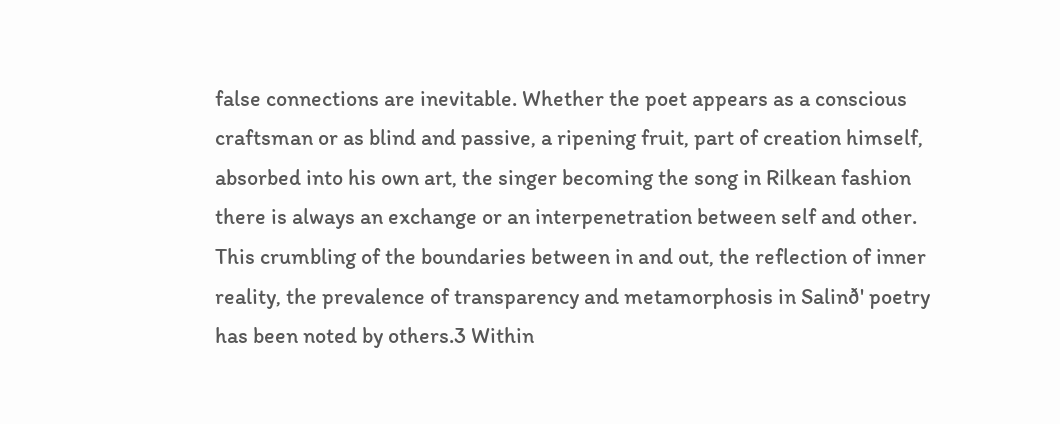false connections are inevitable. Whether the poet appears as a conscious craftsman or as blind and passive, a ripening fruit, part of creation himself, absorbed into his own art, the singer becoming the song in Rilkean fashion there is always an exchange or an interpenetration between self and other. This crumbling of the boundaries between in and out, the reflection of inner reality, the prevalence of transparency and metamorphosis in Salinð' poetry has been noted by others.3 Within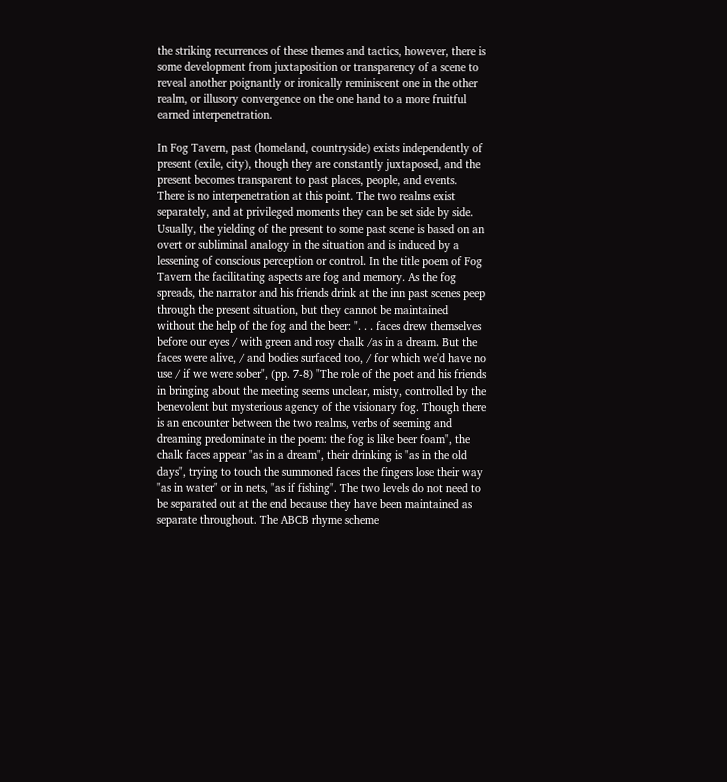the striking recurrences of these themes and tactics, however, there is some development from juxtaposition or transparency of a scene to reveal another poignantly or ironically reminiscent one in the other realm, or illusory convergence on the one hand to a more fruitful earned interpenetration.

In Fog Tavern, past (homeland, countryside) exists independently of present (exile, city), though they are constantly juxtaposed, and the present becomes transparent to past places, people, and events. There is no interpenetration at this point. The two realms exist separately, and at privileged moments they can be set side by side. Usually, the yielding of the present to some past scene is based on an overt or subliminal analogy in the situation and is induced by a lessening of conscious perception or control. In the title poem of Fog Tavern the facilitating aspects are fog and memory. As the fog spreads, the narrator and his friends drink at the inn past scenes peep through the present situation, but they cannot be maintained without the help of the fog and the beer: ". . . faces drew themselves before our eyes / with green and rosy chalk /as in a dream. But the faces were alive, / and bodies surfaced too, / for which we'd have no use / if we were sober", (pp. 7-8) "The role of the poet and his friends in bringing about the meeting seems unclear, misty, controlled by the benevolent but mysterious agency of the visionary fog. Though there is an encounter between the two realms, verbs of seeming and dreaming predominate in the poem: the fog is like beer foam", the chalk faces appear "as in a dream", their drinking is "as in the old days", trying to touch the summoned faces the fingers lose their way "as in water" or in nets, "as if fishing". The two levels do not need to be separated out at the end because they have been maintained as separate throughout. The ABCB rhyme scheme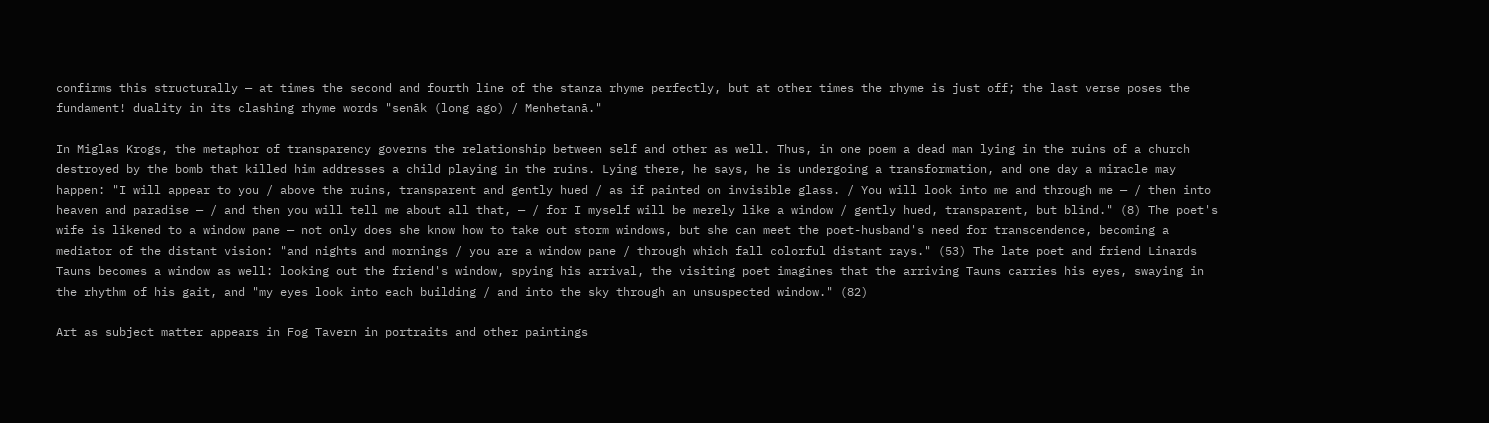confirms this structurally — at times the second and fourth line of the stanza rhyme perfectly, but at other times the rhyme is just off; the last verse poses the fundament! duality in its clashing rhyme words "senāk (long ago) / Menhetanā."

In Miglas Krogs, the metaphor of transparency governs the relationship between self and other as well. Thus, in one poem a dead man lying in the ruins of a church destroyed by the bomb that killed him addresses a child playing in the ruins. Lying there, he says, he is undergoing a transformation, and one day a miracle may happen: "I will appear to you / above the ruins, transparent and gently hued / as if painted on invisible glass. / You will look into me and through me — / then into heaven and paradise — / and then you will tell me about all that, — / for I myself will be merely like a window / gently hued, transparent, but blind." (8) The poet's wife is likened to a window pane — not only does she know how to take out storm windows, but she can meet the poet-husband's need for transcendence, becoming a mediator of the distant vision: "and nights and mornings / you are a window pane / through which fall colorful distant rays." (53) The late poet and friend Linards Tauns becomes a window as well: looking out the friend's window, spying his arrival, the visiting poet imagines that the arriving Tauns carries his eyes, swaying in the rhythm of his gait, and "my eyes look into each building / and into the sky through an unsuspected window." (82)

Art as subject matter appears in Fog Tavern in portraits and other paintings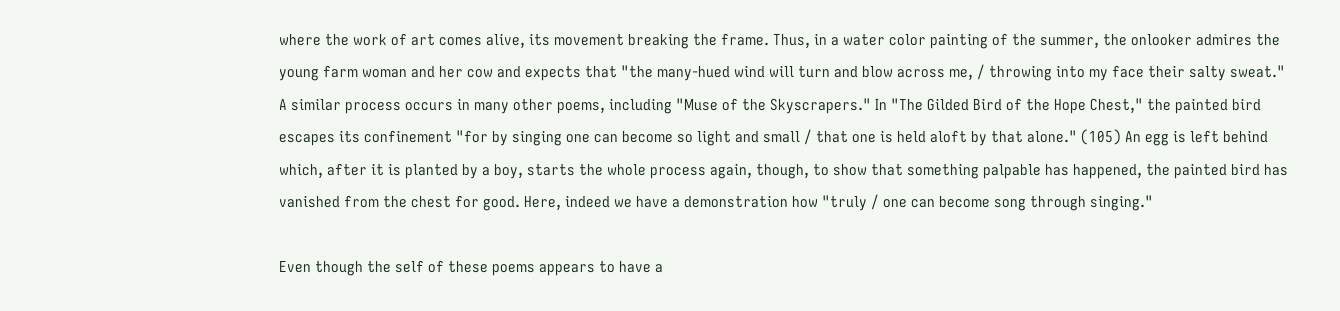where the work of art comes alive, its movement breaking the frame. Thus, in a water color painting of the summer, the onlooker admires the young farm woman and her cow and expects that "the many-hued wind will turn and blow across me, / throwing into my face their salty sweat." A similar process occurs in many other poems, including "Muse of the Skyscrapers." In "The Gilded Bird of the Hope Chest," the painted bird escapes its confinement "for by singing one can become so light and small / that one is held aloft by that alone." (105) An egg is left behind which, after it is planted by a boy, starts the whole process again, though, to show that something palpable has happened, the painted bird has vanished from the chest for good. Here, indeed we have a demonstration how "truly / one can become song through singing."

Even though the self of these poems appears to have a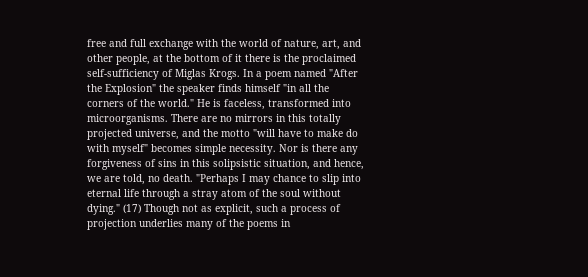free and full exchange with the world of nature, art, and other people, at the bottom of it there is the proclaimed self-sufficiency of Miglas Krogs. In a poem named "After the Explosion" the speaker finds himself "in all the corners of the world." He is faceless, transformed into microorganisms. There are no mirrors in this totally projected universe, and the motto "will have to make do with myself" becomes simple necessity. Nor is there any forgiveness of sins in this solipsistic situation, and hence, we are told, no death. "Perhaps I may chance to slip into eternal life through a stray atom of the soul without dying." (17) Though not as explicit, such a process of projection underlies many of the poems in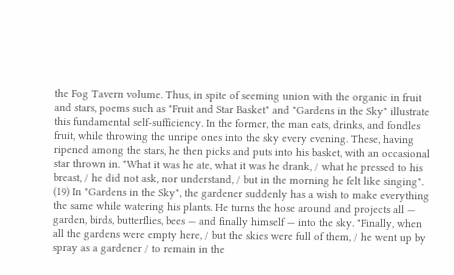the Fog Tavern volume. Thus, in spite of seeming union with the organic in fruit and stars, poems such as "Fruit and Star Basket" and "Gardens in the Sky" illustrate this fundamental self-sufficiency. In the former, the man eats, drinks, and fondles fruit, while throwing the unripe ones into the sky every evening. These, having ripened among the stars, he then picks and puts into his basket, with an occasional star thrown in. "What it was he ate, what it was he drank, / what he pressed to his breast, / he did not ask, nor understand, / but in the morning he felt like singing". (19) In "Gardens in the Sky", the gardener suddenly has a wish to make everything the same while watering his plants. He turns the hose around and projects all — garden, birds, butterflies, bees — and finally himself — into the sky. "Finally, when all the gardens were empty here, / but the skies were full of them, / he went up by spray as a gardener / to remain in the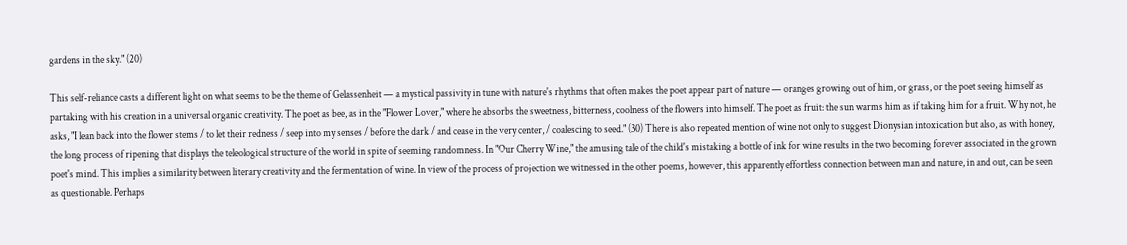gardens in the sky." (20)

This self-reliance casts a different light on what seems to be the theme of Gelassenheit — a mystical passivity in tune with nature's rhythms that often makes the poet appear part of nature — oranges growing out of him, or grass, or the poet seeing himself as partaking with his creation in a universal organic creativity. The poet as bee, as in the "Flower Lover," where he absorbs the sweetness, bitterness, coolness of the flowers into himself. The poet as fruit: the sun warms him as if taking him for a fruit. Why not, he asks, "I lean back into the flower stems / to let their redness / seep into my senses / before the dark / and cease in the very center, / coalescing to seed." (30) There is also repeated mention of wine not only to suggest Dionysian intoxication but also, as with honey, the long process of ripening that displays the teleological structure of the world in spite of seeming randomness. In "Our Cherry Wine," the amusing tale of the child's mistaking a bottle of ink for wine results in the two becoming forever associated in the grown poet's mind. This implies a similarity between literary creativity and the fermentation of wine. In view of the process of projection we witnessed in the other poems, however, this apparently effortless connection between man and nature, in and out, can be seen as questionable. Perhaps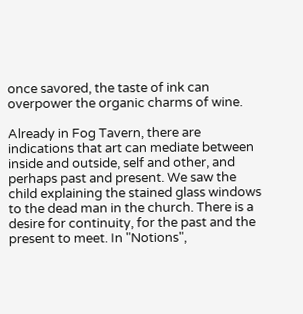once savored, the taste of ink can overpower the organic charms of wine.

Already in Fog Tavern, there are indications that art can mediate between inside and outside, self and other, and perhaps past and present. We saw the child explaining the stained glass windows to the dead man in the church. There is a desire for continuity, for the past and the present to meet. In "Notions",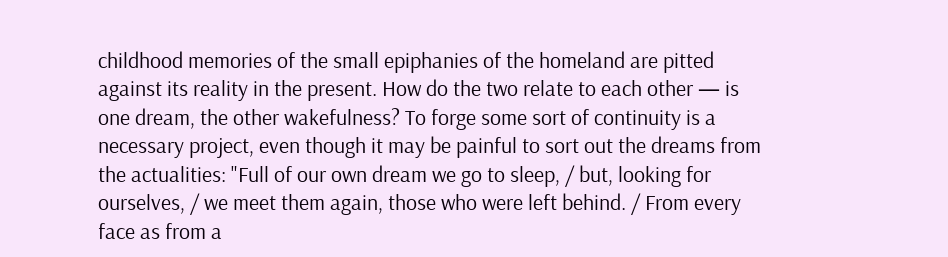childhood memories of the small epiphanies of the homeland are pitted against its reality in the present. How do the two relate to each other — is one dream, the other wakefulness? To forge some sort of continuity is a necessary project, even though it may be painful to sort out the dreams from the actualities: "Full of our own dream we go to sleep, / but, looking for ourselves, / we meet them again, those who were left behind. / From every face as from a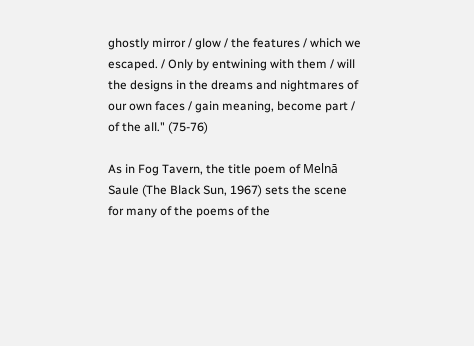ghostly mirror / glow / the features / which we escaped. / Only by entwining with them / will the designs in the dreams and nightmares of our own faces / gain meaning, become part / of the all." (75-76)

As in Fog Tavern, the title poem of Melnā Saule (The Black Sun, 1967) sets the scene for many of the poems of the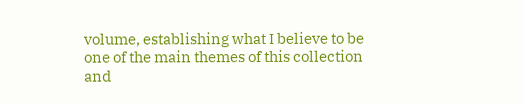volume, establishing what I believe to be one of the main themes of this collection and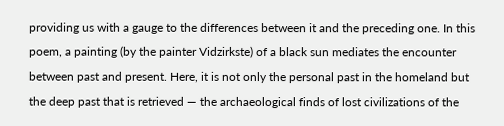providing us with a gauge to the differences between it and the preceding one. In this poem, a painting (by the painter Vidzirkste) of a black sun mediates the encounter between past and present. Here, it is not only the personal past in the homeland but the deep past that is retrieved — the archaeological finds of lost civilizations of the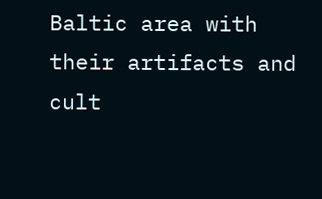Baltic area with their artifacts and cult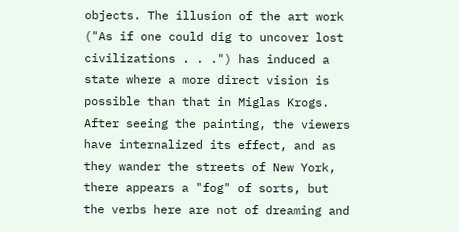objects. The illusion of the art work ("As if one could dig to uncover lost civilizations . . .") has induced a state where a more direct vision is possible than that in Miglas Krogs. After seeing the painting, the viewers have internalized its effect, and as they wander the streets of New York, there appears a "fog" of sorts, but the verbs here are not of dreaming and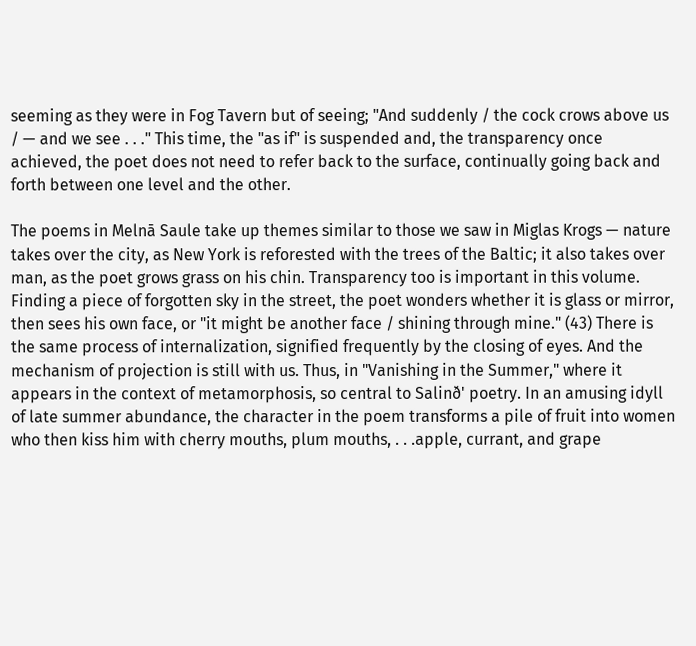seeming as they were in Fog Tavern but of seeing; "And suddenly / the cock crows above us / — and we see . . ." This time, the "as if" is suspended and, the transparency once achieved, the poet does not need to refer back to the surface, continually going back and forth between one level and the other.

The poems in Melnā Saule take up themes similar to those we saw in Miglas Krogs — nature takes over the city, as New York is reforested with the trees of the Baltic; it also takes over man, as the poet grows grass on his chin. Transparency too is important in this volume. Finding a piece of forgotten sky in the street, the poet wonders whether it is glass or mirror, then sees his own face, or "it might be another face / shining through mine." (43) There is the same process of internalization, signified frequently by the closing of eyes. And the mechanism of projection is still with us. Thus, in "Vanishing in the Summer," where it appears in the context of metamorphosis, so central to Salinð' poetry. In an amusing idyll of late summer abundance, the character in the poem transforms a pile of fruit into women who then kiss him with cherry mouths, plum mouths, . . .apple, currant, and grape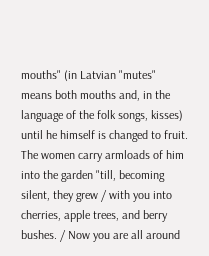mouths" (in Latvian "mutes" means both mouths and, in the language of the folk songs, kisses) until he himself is changed to fruit. The women carry armloads of him into the garden "till, becoming silent, they grew / with you into cherries, apple trees, and berry bushes. / Now you are all around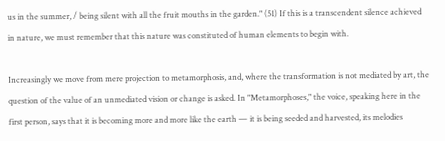us in the summer, / being silent with all the fruit mouths in the garden." (51) If this is a transcendent silence achieved in nature, we must remember that this nature was constituted of human elements to begin with.

Increasingly we move from mere projection to metamorphosis, and, where the transformation is not mediated by art, the question of the value of an unmediated vision or change is asked. In "Metamorphoses," the voice, speaking here in the first person, says that it is becoming more and more like the earth — it is being seeded and harvested, its melodies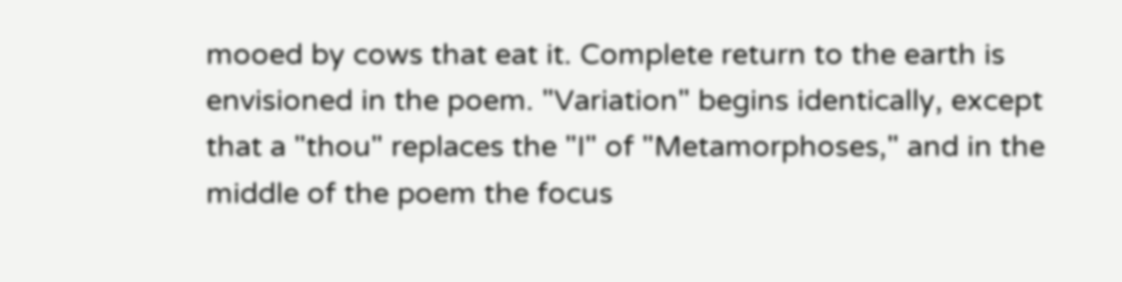mooed by cows that eat it. Complete return to the earth is envisioned in the poem. "Variation" begins identically, except that a "thou" replaces the "I" of "Metamorphoses," and in the middle of the poem the focus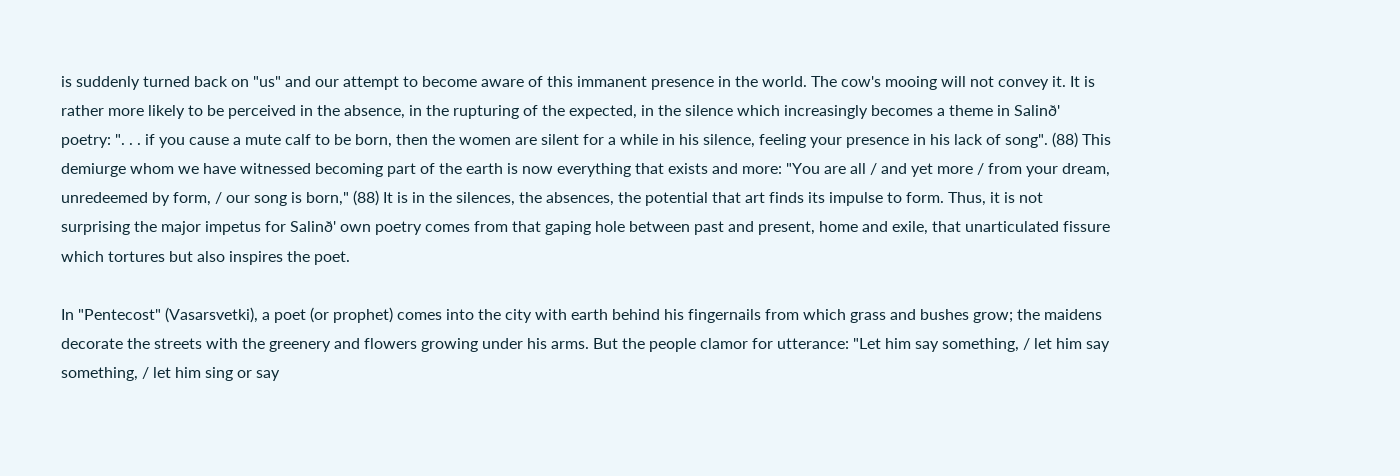is suddenly turned back on "us" and our attempt to become aware of this immanent presence in the world. The cow's mooing will not convey it. It is rather more likely to be perceived in the absence, in the rupturing of the expected, in the silence which increasingly becomes a theme in Salinð' poetry: ". . . if you cause a mute calf to be born, then the women are silent for a while in his silence, feeling your presence in his lack of song". (88) This demiurge whom we have witnessed becoming part of the earth is now everything that exists and more: "You are all / and yet more / from your dream, unredeemed by form, / our song is born," (88) It is in the silences, the absences, the potential that art finds its impulse to form. Thus, it is not surprising the major impetus for Salinð' own poetry comes from that gaping hole between past and present, home and exile, that unarticulated fissure which tortures but also inspires the poet.

In "Pentecost" (Vasarsvetki), a poet (or prophet) comes into the city with earth behind his fingernails from which grass and bushes grow; the maidens decorate the streets with the greenery and flowers growing under his arms. But the people clamor for utterance: "Let him say something, / let him say something, / let him sing or say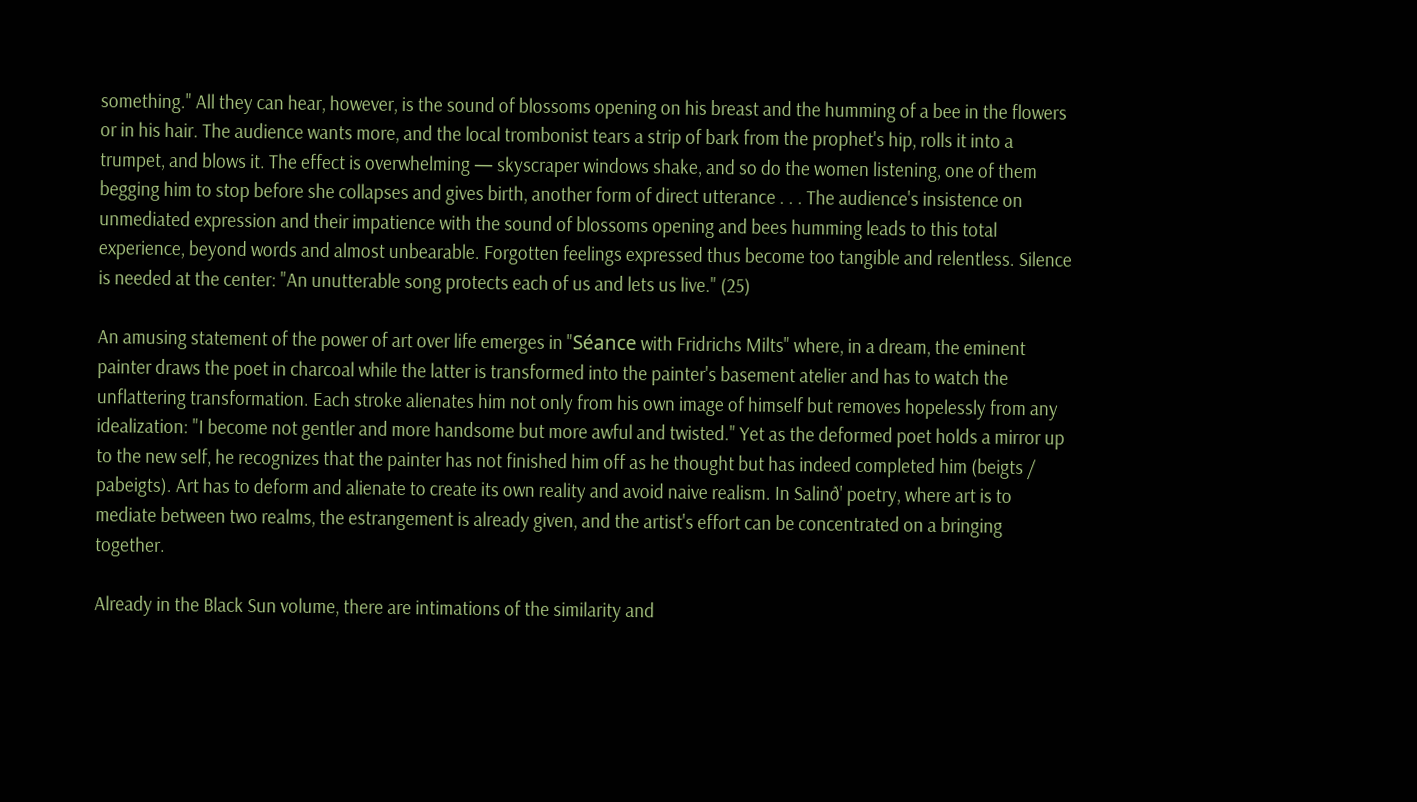something." All they can hear, however, is the sound of blossoms opening on his breast and the humming of a bee in the flowers or in his hair. The audience wants more, and the local trombonist tears a strip of bark from the prophet's hip, rolls it into a trumpet, and blows it. The effect is overwhelming — skyscraper windows shake, and so do the women listening, one of them begging him to stop before she collapses and gives birth, another form of direct utterance . . . The audience's insistence on unmediated expression and their impatience with the sound of blossoms opening and bees humming leads to this total experience, beyond words and almost unbearable. Forgotten feelings expressed thus become too tangible and relentless. Silence is needed at the center: "An unutterable song protects each of us and lets us live." (25)

An amusing statement of the power of art over life emerges in "Séance with Fridrichs Milts" where, in a dream, the eminent painter draws the poet in charcoal while the latter is transformed into the painter's basement atelier and has to watch the unflattering transformation. Each stroke alienates him not only from his own image of himself but removes hopelessly from any idealization: "I become not gentler and more handsome but more awful and twisted." Yet as the deformed poet holds a mirror up to the new self, he recognizes that the painter has not finished him off as he thought but has indeed completed him (beigts / pabeigts). Art has to deform and alienate to create its own reality and avoid naive realism. In Salinð' poetry, where art is to mediate between two realms, the estrangement is already given, and the artist's effort can be concentrated on a bringing together.

Already in the Black Sun volume, there are intimations of the similarity and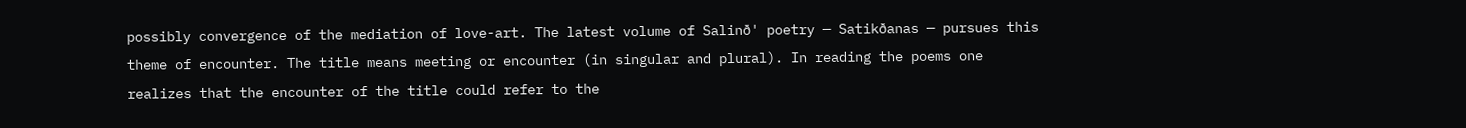possibly convergence of the mediation of love-art. The latest volume of Salinð' poetry — Satikðanas — pursues this theme of encounter. The title means meeting or encounter (in singular and plural). In reading the poems one realizes that the encounter of the title could refer to the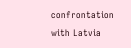confrontation with Latvia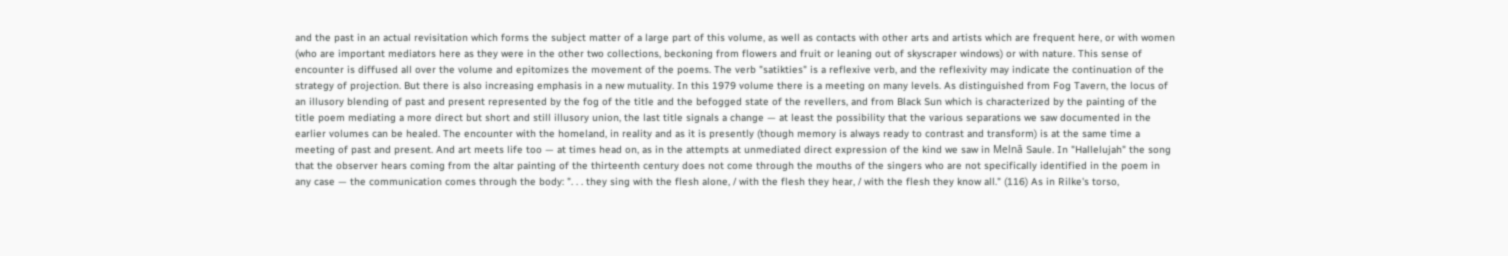and the past in an actual revisitation which forms the subject matter of a large part of this volume, as well as contacts with other arts and artists which are frequent here, or with women (who are important mediators here as they were in the other two collections, beckoning from flowers and fruit or leaning out of skyscraper windows) or with nature. This sense of encounter is diffused all over the volume and epitomizes the movement of the poems. The verb "satikties" is a reflexive verb, and the reflexivity may indicate the continuation of the strategy of projection. But there is also increasing emphasis in a new mutuality. In this 1979 volume there is a meeting on many levels. As distinguished from Fog Tavern, the locus of an illusory blending of past and present represented by the fog of the title and the befogged state of the revellers, and from Black Sun which is characterized by the painting of the title poem mediating a more direct but short and still illusory union, the last title signals a change — at least the possibility that the various separations we saw documented in the earlier volumes can be healed. The encounter with the homeland, in reality and as it is presently (though memory is always ready to contrast and transform) is at the same time a meeting of past and present. And art meets life too — at times head on, as in the attempts at unmediated direct expression of the kind we saw in Melnā Saule. In "Hallelujah" the song that the observer hears coming from the altar painting of the thirteenth century does not come through the mouths of the singers who are not specifically identified in the poem in any case — the communication comes through the body: ". . . they sing with the flesh alone, / with the flesh they hear, / with the flesh they know all." (116) As in Rilke's torso,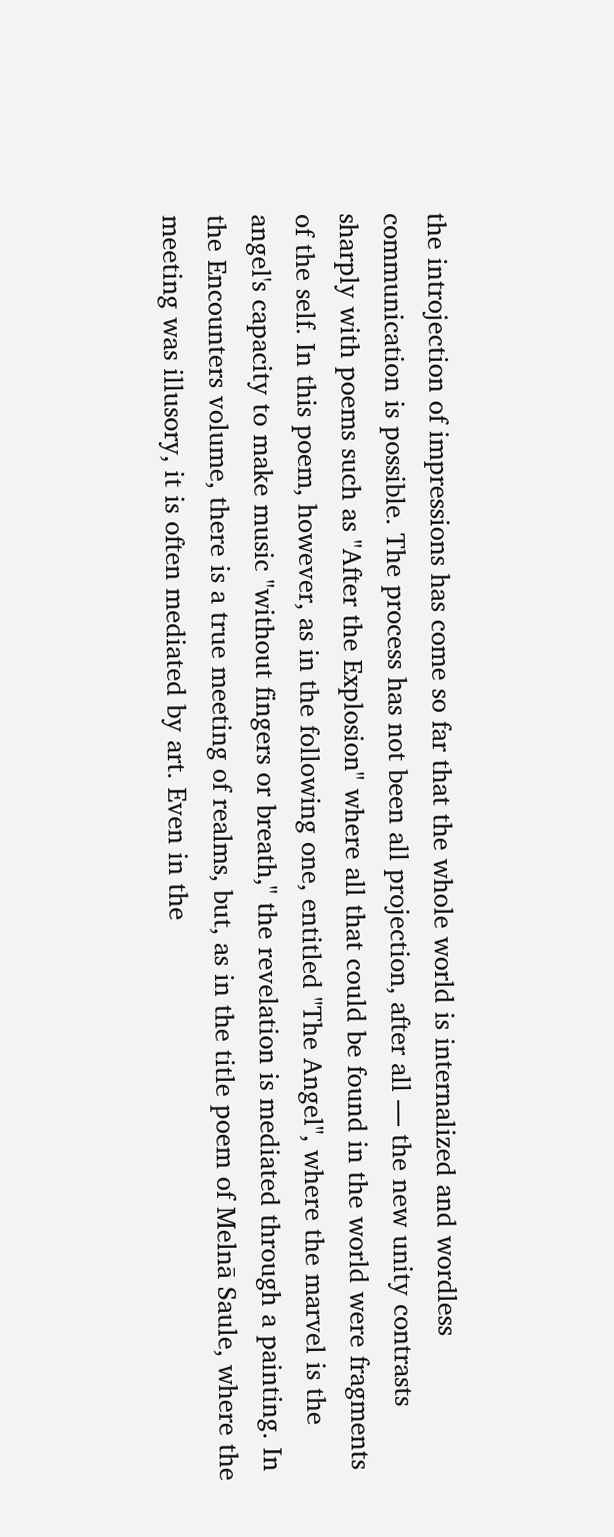the introjection of impressions has come so far that the whole world is internalized and wordless communication is possible. The process has not been all projection, after all — the new unity contrasts sharply with poems such as "After the Explosion" where all that could be found in the world were fragments of the self. In this poem, however, as in the following one, entitled "The Angel", where the marvel is the angel's capacity to make music "without fingers or breath," the revelation is mediated through a painting. In the Encounters volume, there is a true meeting of realms, but, as in the title poem of Melnā Saule, where the meeting was illusory, it is often mediated by art. Even in the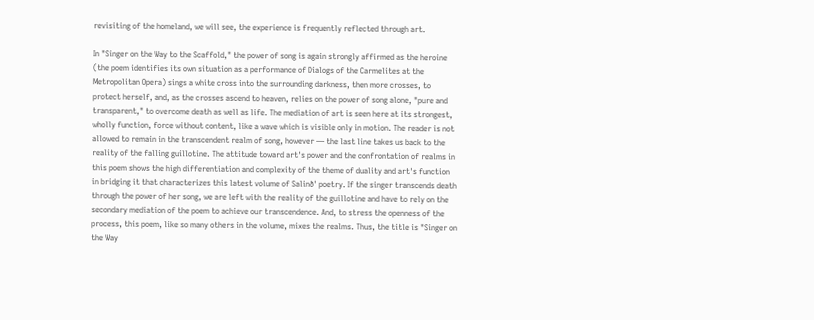revisiting of the homeland, we will see, the experience is frequently reflected through art.

In "Singer on the Way to the Scaffold," the power of song is again strongly affirmed as the heroine (the poem identifies its own situation as a performance of Dialogs of the Carmelites at the Metropolitan Opera) sings a white cross into the surrounding darkness, then more crosses, to protect herself, and, as the crosses ascend to heaven, relies on the power of song alone, "pure and transparent," to overcome death as well as life. The mediation of art is seen here at its strongest, wholly function, force without content, like a wave which is visible only in motion. The reader is not allowed to remain in the transcendent realm of song, however — the last line takes us back to the reality of the falling guillotine. The attitude toward art's power and the confrontation of realms in this poem shows the high differentiation and complexity of the theme of duality and art's function in bridging it that characterizes this latest volume of Salinð' poetry. If the singer transcends death through the power of her song, we are left with the reality of the guillotine and have to rely on the secondary mediation of the poem to achieve our transcendence. And, to stress the openness of the process, this poem, like so many others in the volume, mixes the realms. Thus, the title is "Singer on the Way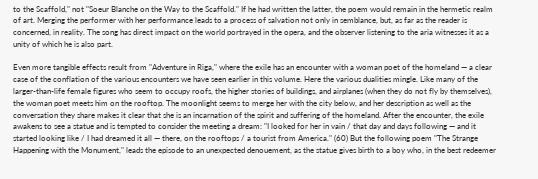to the Scaffold," not "Soeur Blanche on the Way to the Scaffold." If he had written the latter, the poem would remain in the hermetic realm of art. Merging the performer with her performance leads to a process of salvation not only in semblance, but, as far as the reader is concerned, in reality. The song has direct impact on the world portrayed in the opera, and the observer listening to the aria witnesses it as a unity of which he is also part.

Even more tangible effects result from "Adventure in Riga," where the exile has an encounter with a woman poet of the homeland — a clear case of the conflation of the various encounters we have seen earlier in this volume. Here the various dualities mingle. Like many of the larger-than-life female figures who seem to occupy roofs, the higher stories of buildings, and airplanes (when they do not fly by themselves), the woman poet meets him on the rooftop. The moonlight seems to merge her with the city below, and her description as well as the conversation they share makes it clear that she is an incarnation of the spirit and suffering of the homeland. After the encounter, the exile awakens to see a statue and is tempted to consider the meeting a dream: "I looked for her in vain / that day and days following — and it started looking like / I had dreamed it all — there, on the rooftops / a tourist from America." (60) But the following poem "The Strange Happening with the Monument," leads the episode to an unexpected denouement, as the statue gives birth to a boy who, in the best redeemer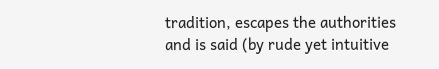tradition, escapes the authorities and is said (by rude yet intuitive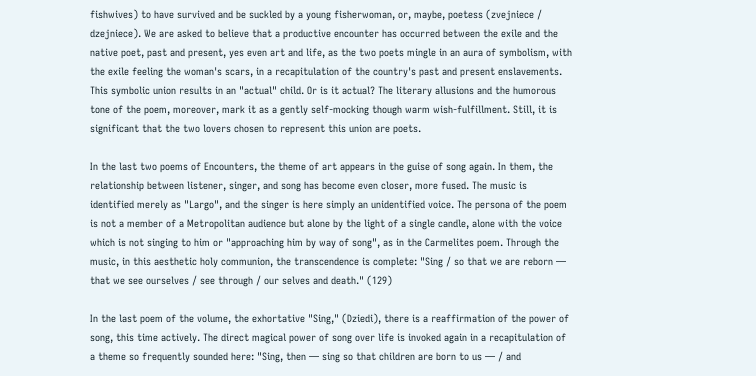fishwives) to have survived and be suckled by a young fisherwoman, or, maybe, poetess (zvejniece / dzejniece). We are asked to believe that a productive encounter has occurred between the exile and the native poet, past and present, yes even art and life, as the two poets mingle in an aura of symbolism, with the exile feeling the woman's scars, in a recapitulation of the country's past and present enslavements. This symbolic union results in an "actual" child. Or is it actual? The literary allusions and the humorous tone of the poem, moreover, mark it as a gently self-mocking though warm wish-fulfillment. Still, it is significant that the two lovers chosen to represent this union are poets.

In the last two poems of Encounters, the theme of art appears in the guise of song again. In them, the relationship between listener, singer, and song has become even closer, more fused. The music is identified merely as "Largo", and the singer is here simply an unidentified voice. The persona of the poem is not a member of a Metropolitan audience but alone by the light of a single candle, alone with the voice which is not singing to him or "approaching him by way of song", as in the Carmelites poem. Through the music, in this aesthetic holy communion, the transcendence is complete: "Sing / so that we are reborn — that we see ourselves / see through / our selves and death." (129)

In the last poem of the volume, the exhortative "Sing," (Dziedi), there is a reaffirmation of the power of song, this time actively. The direct magical power of song over life is invoked again in a recapitulation of a theme so frequently sounded here: "Sing, then — sing so that children are born to us — / and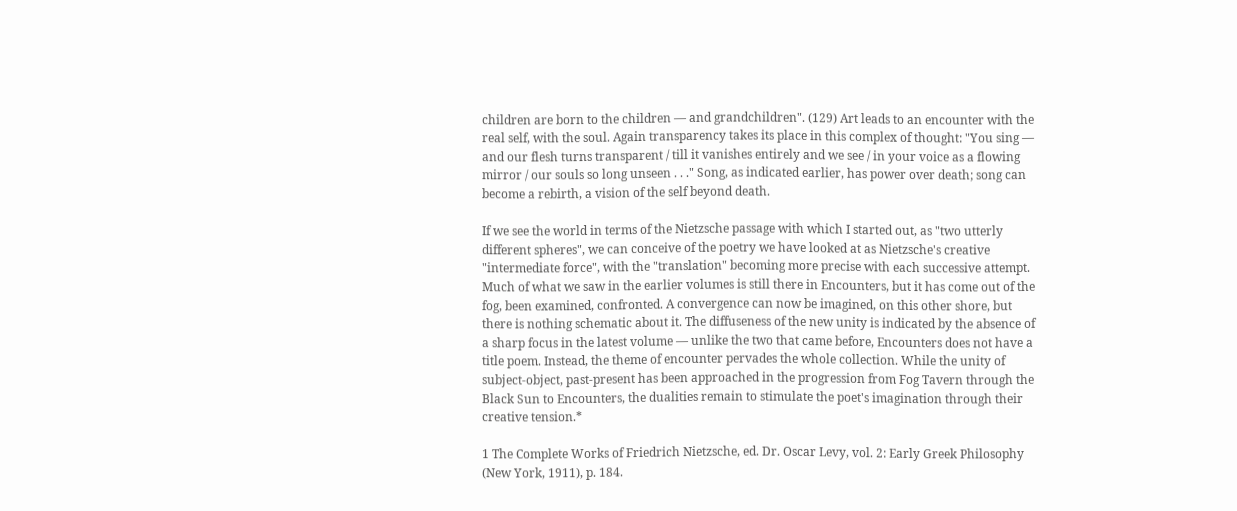children are born to the children — and grandchildren". (129) Art leads to an encounter with the real self, with the soul. Again transparency takes its place in this complex of thought: "You sing — and our flesh turns transparent / till it vanishes entirely and we see / in your voice as a flowing mirror / our souls so long unseen . . ." Song, as indicated earlier, has power over death; song can become a rebirth, a vision of the self beyond death.

If we see the world in terms of the Nietzsche passage with which I started out, as "two utterly different spheres", we can conceive of the poetry we have looked at as Nietzsche's creative "intermediate force", with the "translation" becoming more precise with each successive attempt. Much of what we saw in the earlier volumes is still there in Encounters, but it has come out of the fog, been examined, confronted. A convergence can now be imagined, on this other shore, but there is nothing schematic about it. The diffuseness of the new unity is indicated by the absence of a sharp focus in the latest volume — unlike the two that came before, Encounters does not have a title poem. Instead, the theme of encounter pervades the whole collection. While the unity of subject-object, past-present has been approached in the progression from Fog Tavern through the Black Sun to Encounters, the dualities remain to stimulate the poet's imagination through their creative tension.*

1 The Complete Works of Friedrich Nietzsche, ed. Dr. Oscar Levy, vol. 2: Early Greek Philosophy (New York, 1911), p. 184.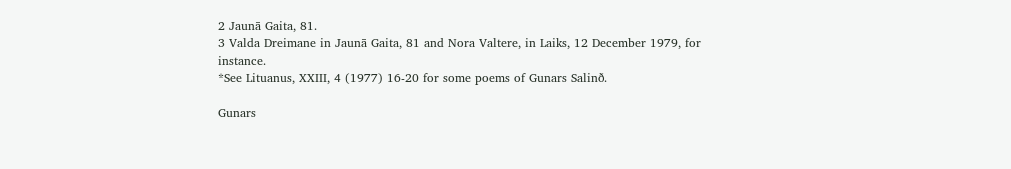2 Jaunā Gaita, 81.
3 Valda Dreimane in Jaunā Gaita, 81 and Nora Valtere, in Laiks, 12 December 1979, for instance.
*See Lituanus, XXIII, 4 (1977) 16-20 for some poems of Gunars Salinð.

Gunars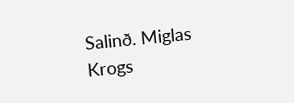Salinð. Miglas Krogs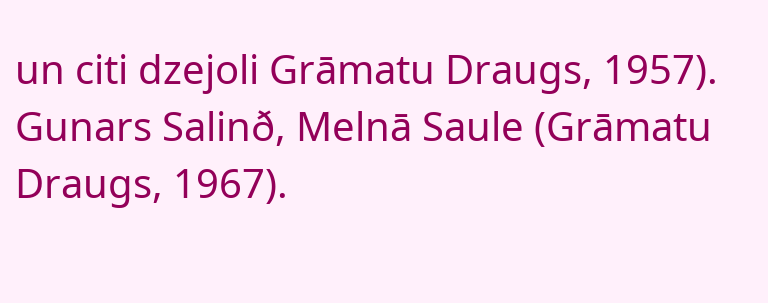un citi dzejoli Grāmatu Draugs, 1957).
Gunars Salinð, Melnā Saule (Grāmatu Draugs, 1967).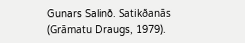Gunars Salinð. Satikðanās (Grāmatu Draugs, 1979).